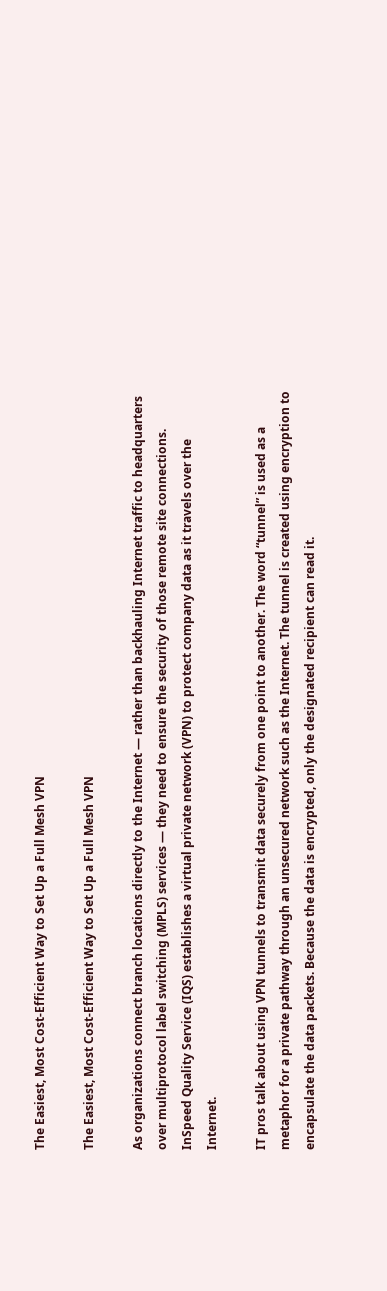The Easiest, Most Cost-Efficient Way to Set Up a Full Mesh VPN

The Easiest, Most Cost-Efficient Way to Set Up a Full Mesh VPN

As organizations connect branch locations directly to the Internet — rather than backhauling Internet traffic to headquarters over multiprotocol label switching (MPLS) services — they need to ensure the security of those remote site connections. InSpeed Quality Service (IQS) establishes a virtual private network (VPN) to protect company data as it travels over the Internet.

IT pros talk about using VPN tunnels to transmit data securely from one point to another. The word “tunnel” is used as a metaphor for a private pathway through an unsecured network such as the Internet. The tunnel is created using encryption to encapsulate the data packets. Because the data is encrypted, only the designated recipient can read it.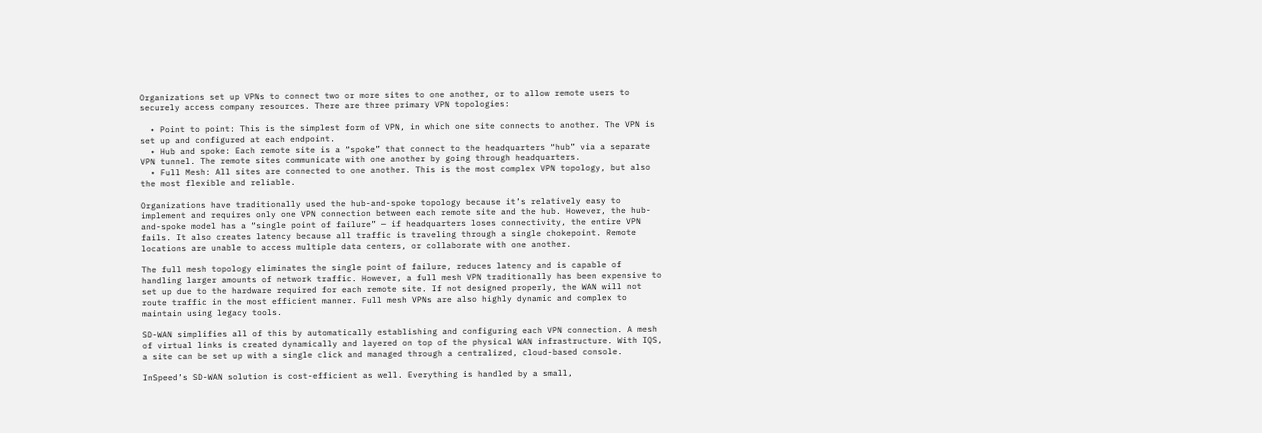Organizations set up VPNs to connect two or more sites to one another, or to allow remote users to securely access company resources. There are three primary VPN topologies:

  • Point to point: This is the simplest form of VPN, in which one site connects to another. The VPN is set up and configured at each endpoint.
  • Hub and spoke: Each remote site is a “spoke” that connect to the headquarters “hub” via a separate VPN tunnel. The remote sites communicate with one another by going through headquarters.
  • Full Mesh: All sites are connected to one another. This is the most complex VPN topology, but also the most flexible and reliable.

Organizations have traditionally used the hub-and-spoke topology because it’s relatively easy to implement and requires only one VPN connection between each remote site and the hub. However, the hub-and-spoke model has a “single point of failure” — if headquarters loses connectivity, the entire VPN fails. It also creates latency because all traffic is traveling through a single chokepoint. Remote locations are unable to access multiple data centers, or collaborate with one another.

The full mesh topology eliminates the single point of failure, reduces latency and is capable of handling larger amounts of network traffic. However, a full mesh VPN traditionally has been expensive to set up due to the hardware required for each remote site. If not designed properly, the WAN will not route traffic in the most efficient manner. Full mesh VPNs are also highly dynamic and complex to maintain using legacy tools.

SD-WAN simplifies all of this by automatically establishing and configuring each VPN connection. A mesh of virtual links is created dynamically and layered on top of the physical WAN infrastructure. With IQS, a site can be set up with a single click and managed through a centralized, cloud-based console.

InSpeed’s SD-WAN solution is cost-efficient as well. Everything is handled by a small,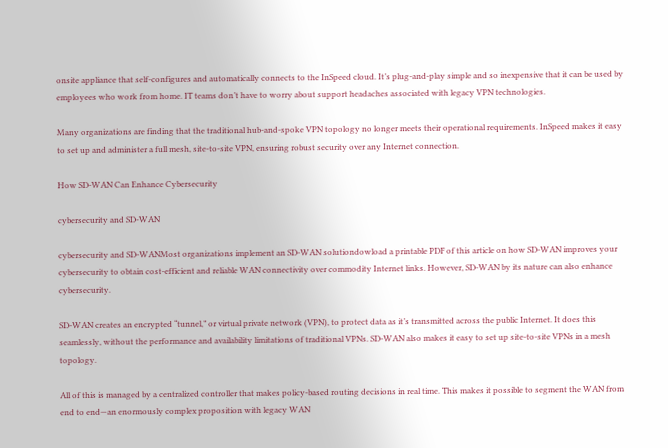onsite appliance that self-configures and automatically connects to the InSpeed cloud. It’s plug-and-play simple and so inexpensive that it can be used by employees who work from home. IT teams don’t have to worry about support headaches associated with legacy VPN technologies.

Many organizations are finding that the traditional hub-and-spoke VPN topology no longer meets their operational requirements. InSpeed makes it easy to set up and administer a full mesh, site-to-site VPN, ensuring robust security over any Internet connection.

How SD-WAN Can Enhance Cybersecurity

cybersecurity and SD-WAN

cybersecurity and SD-WANMost organizations implement an SD-WAN solutiondowload a printable PDF of this article on how SD-WAN improves your cybersecurity to obtain cost-efficient and reliable WAN connectivity over commodity Internet links. However, SD-WAN by its nature can also enhance cybersecurity.

SD-WAN creates an encrypted “tunnel,” or virtual private network (VPN), to protect data as it’s transmitted across the public Internet. It does this seamlessly, without the performance and availability limitations of traditional VPNs. SD-WAN also makes it easy to set up site-to-site VPNs in a mesh topology.

All of this is managed by a centralized controller that makes policy-based routing decisions in real time. This makes it possible to segment the WAN from end to end—an enormously complex proposition with legacy WAN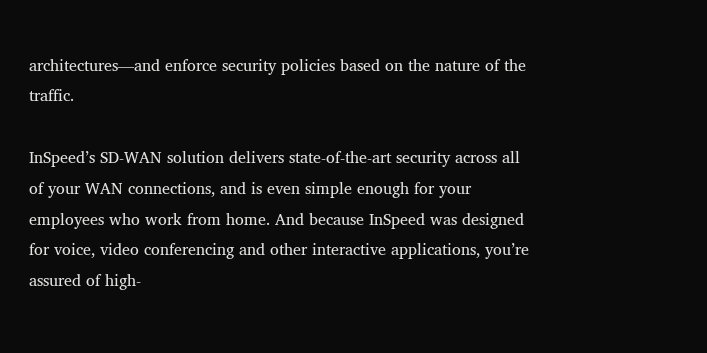architectures—and enforce security policies based on the nature of the traffic.

InSpeed’s SD-WAN solution delivers state-of-the-art security across all of your WAN connections, and is even simple enough for your employees who work from home. And because InSpeed was designed for voice, video conferencing and other interactive applications, you’re assured of high-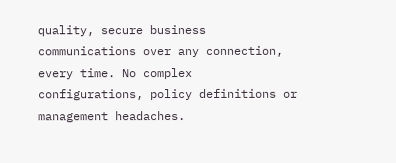quality, secure business communications over any connection, every time. No complex configurations, policy definitions or management headaches.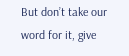But don’t take our word for it, give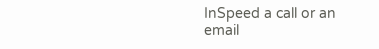InSpeed a call or an email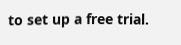to set up a free trial.